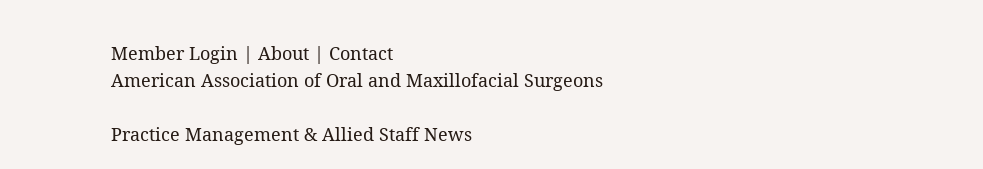Member Login | About | Contact
American Association of Oral and Maxillofacial Surgeons

Practice Management & Allied Staff News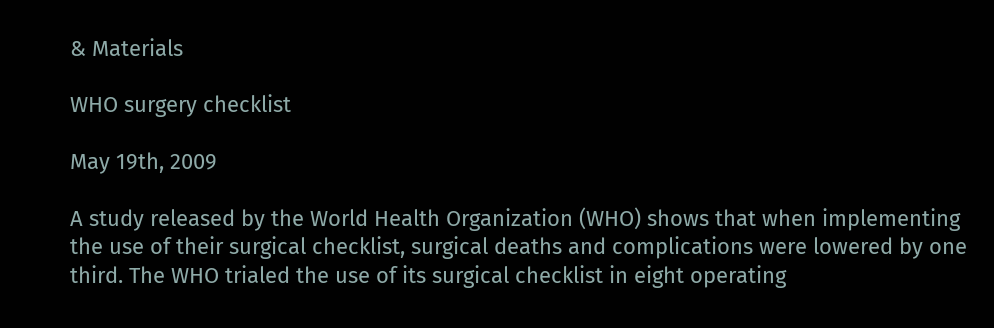& Materials

WHO surgery checklist

May 19th, 2009

A study released by the World Health Organization (WHO) shows that when implementing the use of their surgical checklist, surgical deaths and complications were lowered by one third. The WHO trialed the use of its surgical checklist in eight operating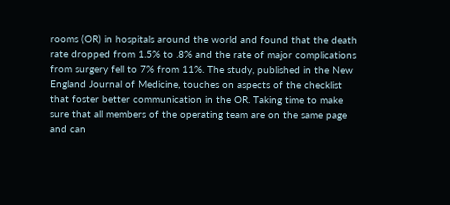rooms (OR) in hospitals around the world and found that the death rate dropped from 1.5% to .8% and the rate of major complications from surgery fell to 7% from 11%. The study, published in the New England Journal of Medicine, touches on aspects of the checklist that foster better communication in the OR. Taking time to make sure that all members of the operating team are on the same page and can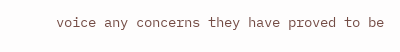voice any concerns they have proved to be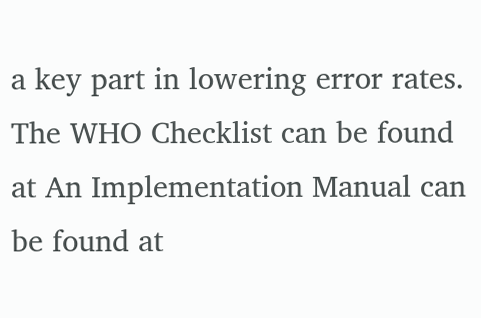a key part in lowering error rates. The WHO Checklist can be found at An Implementation Manual can be found at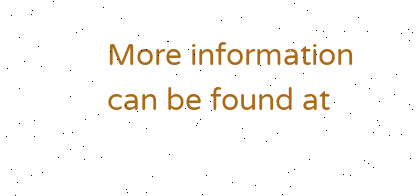More information can be found at